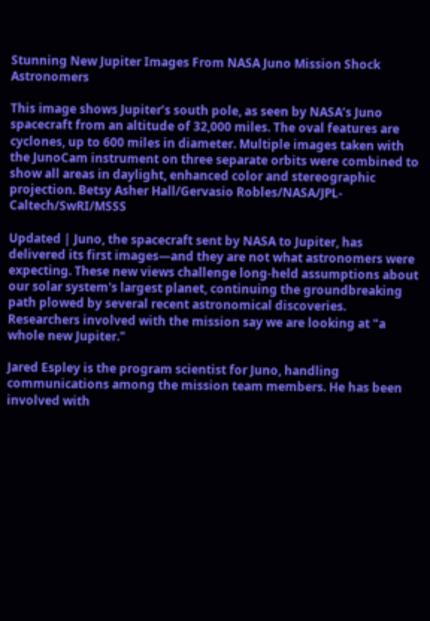Stunning New Jupiter Images From NASA Juno Mission Shock Astronomers

This image shows Jupiter’s south pole, as seen by NASA’s Juno spacecraft from an altitude of 32,000 miles. The oval features are cyclones, up to 600 miles in diameter. Multiple images taken with the JunoCam instrument on three separate orbits were combined to show all areas in daylight, enhanced color and stereographic projection. Betsy Asher Hall/Gervasio Robles/NASA/JPL-Caltech/SwRI/MSSS

Updated | Juno, the spacecraft sent by NASA to Jupiter, has delivered its first images—and they are not what astronomers were expecting. These new views challenge long-held assumptions about our solar system's largest planet, continuing the groundbreaking path plowed by several recent astronomical discoveries. Researchers involved with the mission say we are looking at "a whole new Jupiter."

Jared Espley is the program scientist for Juno, handling communications among the mission team members. He has been involved with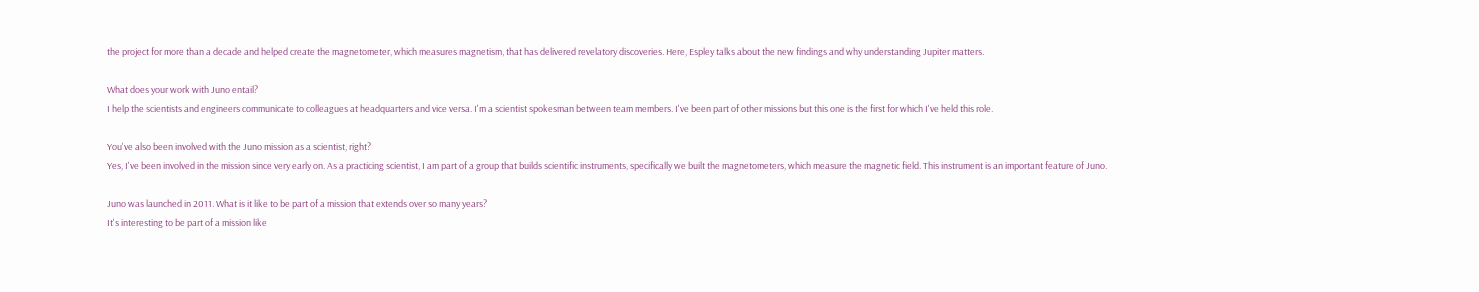the project for more than a decade and helped create the magnetometer, which measures magnetism, that has delivered revelatory discoveries. Here, Espley talks about the new findings and why understanding Jupiter matters.

What does your work with Juno entail?
I help the scientists and engineers communicate to colleagues at headquarters and vice versa. I'm a scientist spokesman between team members. I've been part of other missions but this one is the first for which I've held this role.

You've also been involved with the Juno mission as a scientist, right?
Yes, I've been involved in the mission since very early on. As a practicing scientist, I am part of a group that builds scientific instruments, specifically we built the magnetometers, which measure the magnetic field. This instrument is an important feature of Juno.

Juno was launched in 2011. What is it like to be part of a mission that extends over so many years?
It's interesting to be part of a mission like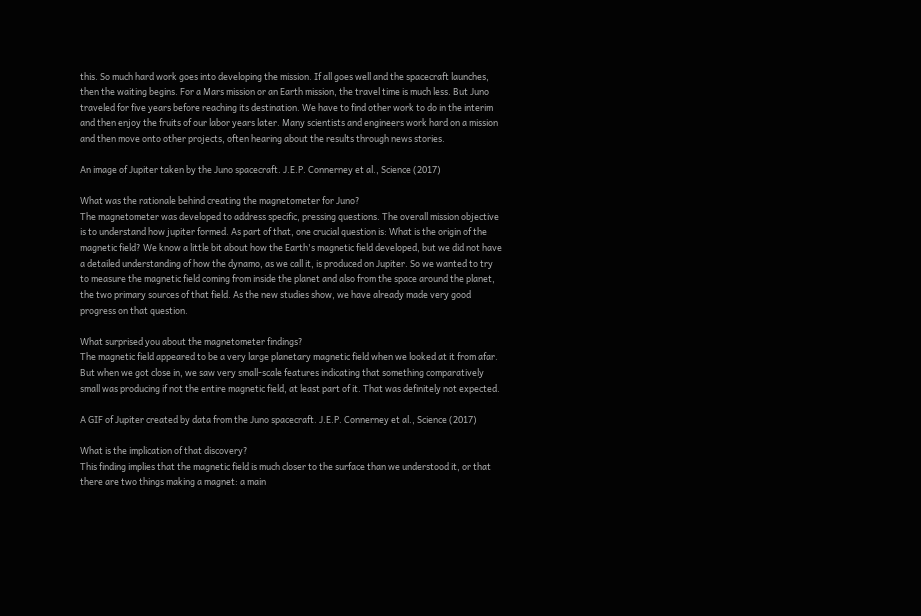this. So much hard work goes into developing the mission. If all goes well and the spacecraft launches, then the waiting begins. For a Mars mission or an Earth mission, the travel time is much less. But Juno traveled for five years before reaching its destination. We have to find other work to do in the interim and then enjoy the fruits of our labor years later. Many scientists and engineers work hard on a mission and then move onto other projects, often hearing about the results through news stories.

An image of Jupiter taken by the Juno spacecraft. J.E.P. Connerney et al., Science (2017)

What was the rationale behind creating the magnetometer for Juno?
The magnetometer was developed to address specific, pressing questions. The overall mission objective is to understand how jupiter formed. As part of that, one crucial question is: What is the origin of the magnetic field? We know a little bit about how the Earth's magnetic field developed, but we did not have a detailed understanding of how the dynamo, as we call it, is produced on Jupiter. So we wanted to try to measure the magnetic field coming from inside the planet and also from the space around the planet, the two primary sources of that field. As the new studies show, we have already made very good progress on that question.

What surprised you about the magnetometer findings?
The magnetic field appeared to be a very large planetary magnetic field when we looked at it from afar. But when we got close in, we saw very small-scale features indicating that something comparatively small was producing if not the entire magnetic field, at least part of it. That was definitely not expected.

A GIF of Jupiter created by data from the Juno spacecraft. J.E.P. Connerney et al., Science (2017)

What is the implication of that discovery?
This finding implies that the magnetic field is much closer to the surface than we understood it, or that there are two things making a magnet: a main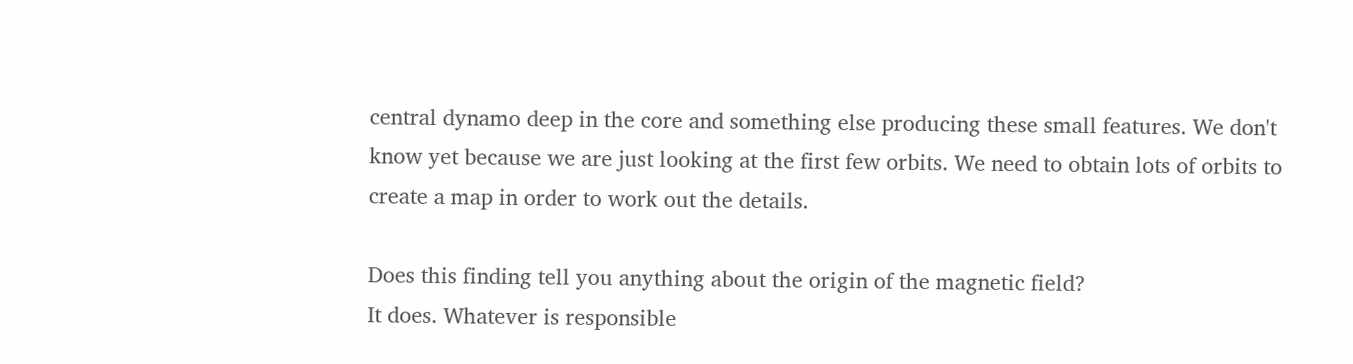central dynamo deep in the core and something else producing these small features. We don't know yet because we are just looking at the first few orbits. We need to obtain lots of orbits to create a map in order to work out the details.

Does this finding tell you anything about the origin of the magnetic field?
It does. Whatever is responsible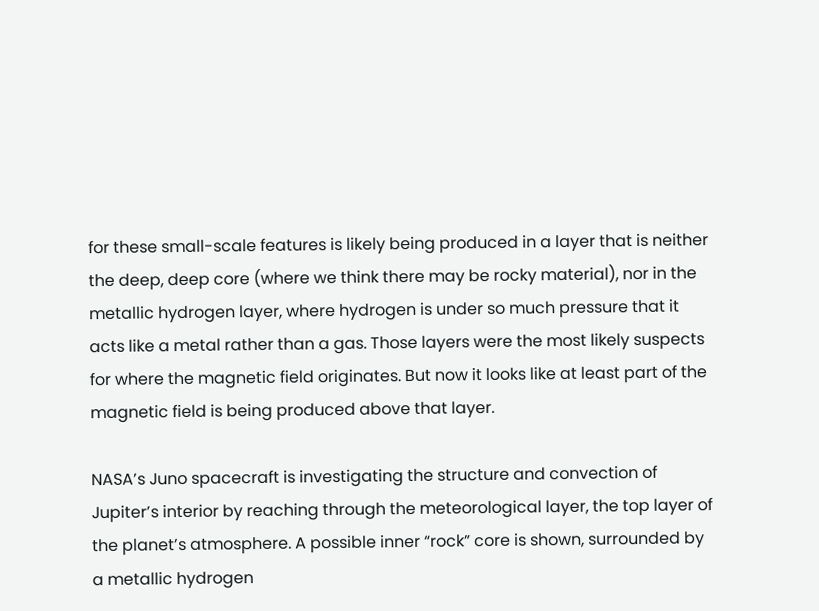for these small-scale features is likely being produced in a layer that is neither the deep, deep core (where we think there may be rocky material), nor in the metallic hydrogen layer, where hydrogen is under so much pressure that it acts like a metal rather than a gas. Those layers were the most likely suspects for where the magnetic field originates. But now it looks like at least part of the magnetic field is being produced above that layer.

NASA’s Juno spacecraft is investigating the structure and convection of Jupiter’s interior by reaching through the meteorological layer, the top layer of the planet’s atmosphere. A possible inner “rock” core is shown, surrounded by a metallic hydrogen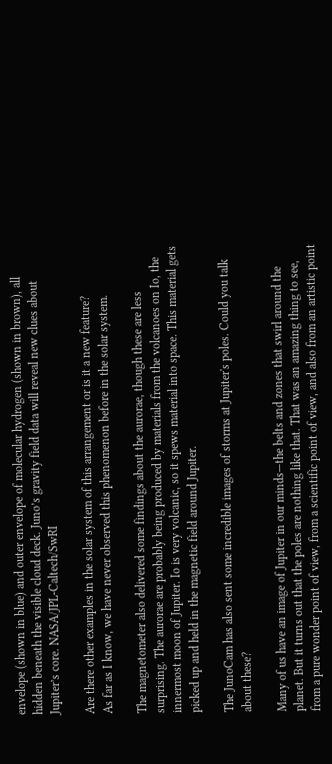envelope (shown in blue) and outer envelope of molecular hydrogen (shown in brown), all hidden beneath the visible cloud deck. Juno’s gravity field data will reveal new clues about Jupiter’s core. NASA/JPL-Caltech/SwRI

Are there other examples in the solar system of this arrangement or is it a new feature?
As far as I know, we have never observed this phenomenon before in the solar system.

The magnetometer also delivered some findings about the aurorae, though these are less surprising. The aurorae are probably being produced by materials from the volcanoes on Io, the innermost moon of Jupiter. Io is very volcanic, so it spews material into space. This material gets picked up and held in the magnetic field around Jupiter.

The JunoCam has also sent some incredible images of storms at Jupiter's poles. Could you talk about these?

Many of us have an image of Jupiter in our minds—the belts and zones that swirl around the planet. But it turns out that the poles are nothing like that. That was an amazing thing to see, from a pure wonder point of view, from a scientific point of view, and also from an artistic point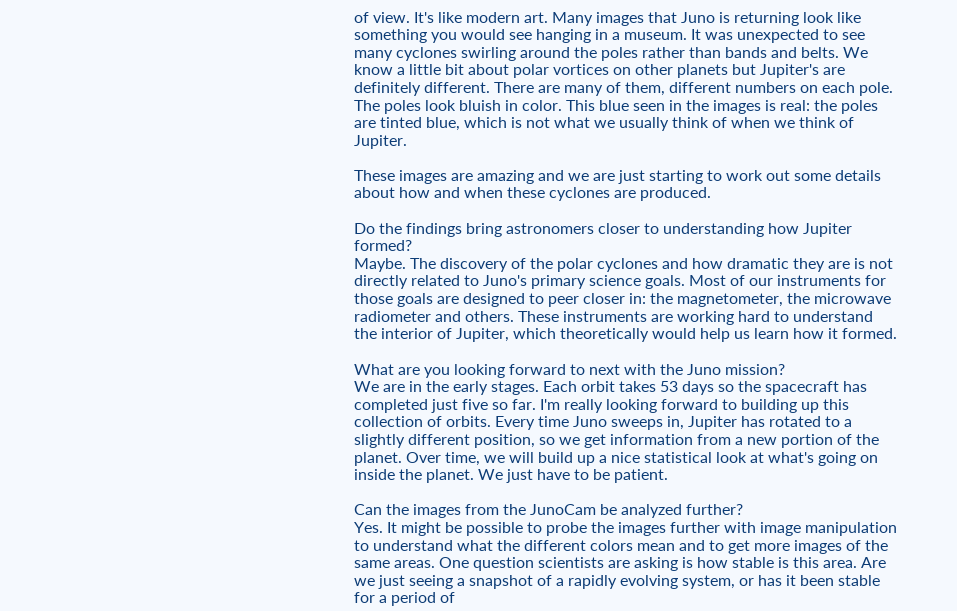of view. It's like modern art. Many images that Juno is returning look like something you would see hanging in a museum. It was unexpected to see many cyclones swirling around the poles rather than bands and belts. We know a little bit about polar vortices on other planets but Jupiter's are definitely different. There are many of them, different numbers on each pole. The poles look bluish in color. This blue seen in the images is real: the poles are tinted blue, which is not what we usually think of when we think of Jupiter.

These images are amazing and we are just starting to work out some details about how and when these cyclones are produced.

Do the findings bring astronomers closer to understanding how Jupiter formed?
Maybe. The discovery of the polar cyclones and how dramatic they are is not directly related to Juno's primary science goals. Most of our instruments for those goals are designed to peer closer in: the magnetometer, the microwave radiometer and others. These instruments are working hard to understand the interior of Jupiter, which theoretically would help us learn how it formed.

What are you looking forward to next with the Juno mission?
We are in the early stages. Each orbit takes 53 days so the spacecraft has completed just five so far. I'm really looking forward to building up this collection of orbits. Every time Juno sweeps in, Jupiter has rotated to a slightly different position, so we get information from a new portion of the planet. Over time, we will build up a nice statistical look at what's going on inside the planet. We just have to be patient.

Can the images from the JunoCam be analyzed further?
Yes. It might be possible to probe the images further with image manipulation to understand what the different colors mean and to get more images of the same areas. One question scientists are asking is how stable is this area. Are we just seeing a snapshot of a rapidly evolving system, or has it been stable for a period of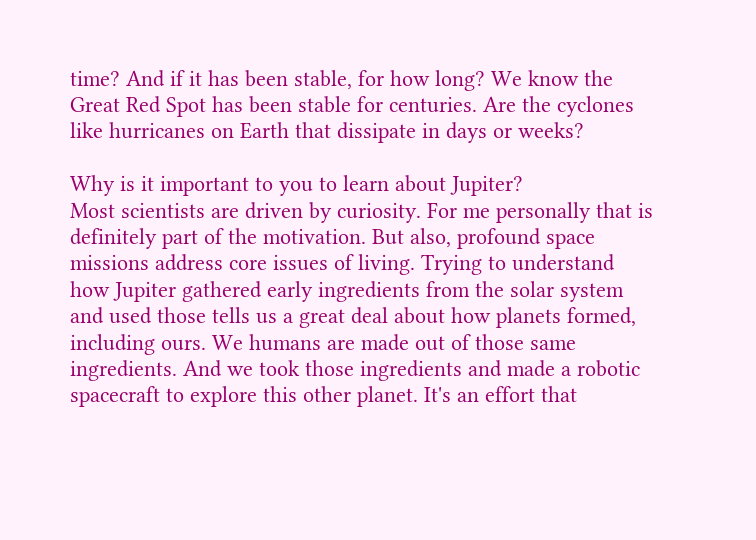time? And if it has been stable, for how long? We know the Great Red Spot has been stable for centuries. Are the cyclones like hurricanes on Earth that dissipate in days or weeks?

Why is it important to you to learn about Jupiter?
Most scientists are driven by curiosity. For me personally that is definitely part of the motivation. But also, profound space missions address core issues of living. Trying to understand how Jupiter gathered early ingredients from the solar system and used those tells us a great deal about how planets formed, including ours. We humans are made out of those same ingredients. And we took those ingredients and made a robotic spacecraft to explore this other planet. It's an effort that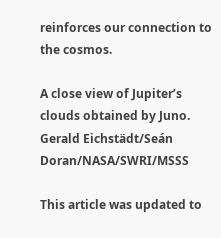reinforces our connection to the cosmos.

A close view of Jupiter’s clouds obtained by Juno. Gerald Eichstädt/Seán Doran/NASA/SWRI/MSSS

This article was updated to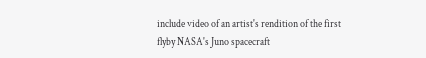include video of an artist's rendition of the first flyby NASA's Juno spacecraft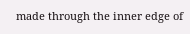made through the inner edge of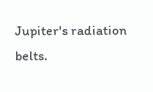Jupiter's radiation belts.